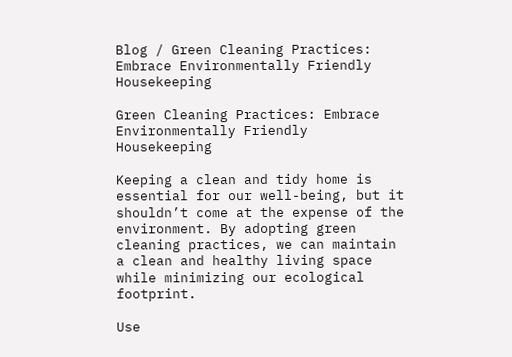Blog / Green Cleaning Practices: Embrace Environmentally Friendly Housekeeping

Green Cleaning Practices: Embrace Environmentally Friendly Housekeeping

Keeping a clean and tidy home is essential for our well-being, but it shouldn’t come at the expense of the environment. By adopting green cleaning practices, we can maintain a clean and healthy living space while minimizing our ecological footprint.

Use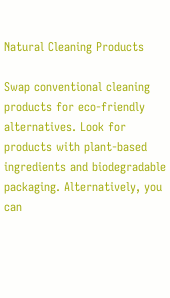Natural Cleaning Products

Swap conventional cleaning products for eco-friendly alternatives. Look for products with plant-based ingredients and biodegradable packaging. Alternatively, you can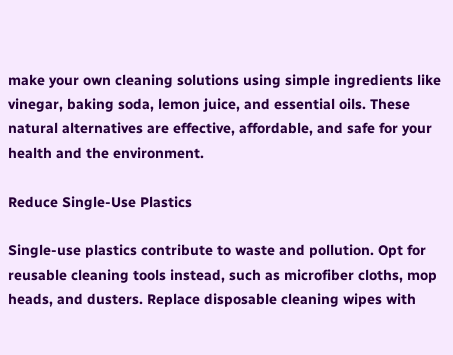make your own cleaning solutions using simple ingredients like vinegar, baking soda, lemon juice, and essential oils. These natural alternatives are effective, affordable, and safe for your health and the environment.

Reduce Single-Use Plastics

Single-use plastics contribute to waste and pollution. Opt for reusable cleaning tools instead, such as microfiber cloths, mop heads, and dusters. Replace disposable cleaning wipes with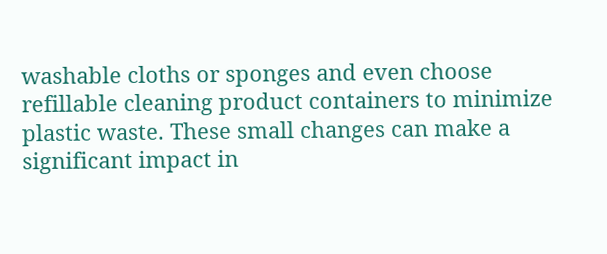washable cloths or sponges and even choose refillable cleaning product containers to minimize plastic waste. These small changes can make a significant impact in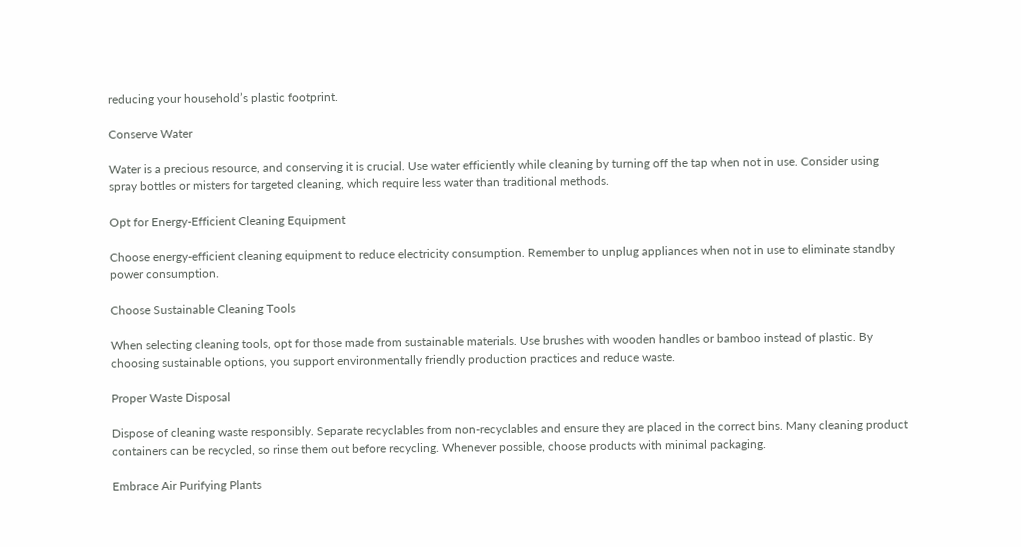reducing your household’s plastic footprint.

Conserve Water

Water is a precious resource, and conserving it is crucial. Use water efficiently while cleaning by turning off the tap when not in use. Consider using spray bottles or misters for targeted cleaning, which require less water than traditional methods.

Opt for Energy-Efficient Cleaning Equipment

Choose energy-efficient cleaning equipment to reduce electricity consumption. Remember to unplug appliances when not in use to eliminate standby power consumption.

Choose Sustainable Cleaning Tools

When selecting cleaning tools, opt for those made from sustainable materials. Use brushes with wooden handles or bamboo instead of plastic. By choosing sustainable options, you support environmentally friendly production practices and reduce waste.

Proper Waste Disposal

Dispose of cleaning waste responsibly. Separate recyclables from non-recyclables and ensure they are placed in the correct bins. Many cleaning product containers can be recycled, so rinse them out before recycling. Whenever possible, choose products with minimal packaging.

Embrace Air Purifying Plants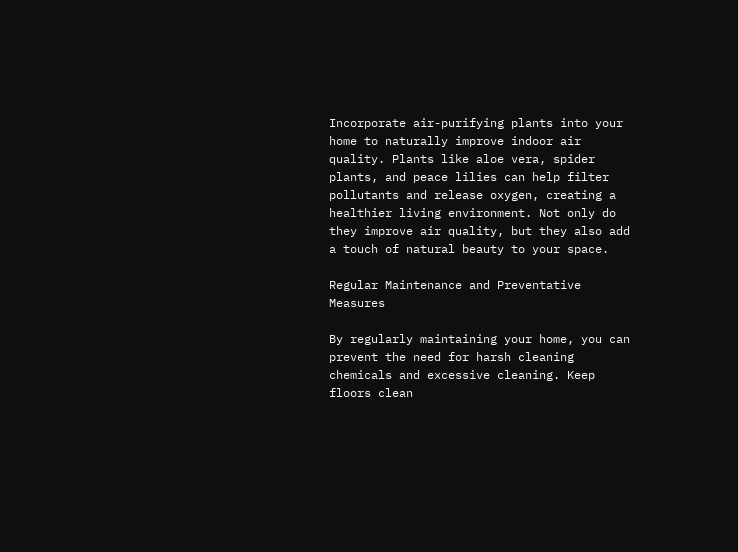Incorporate air-purifying plants into your home to naturally improve indoor air quality. Plants like aloe vera, spider plants, and peace lilies can help filter pollutants and release oxygen, creating a healthier living environment. Not only do they improve air quality, but they also add a touch of natural beauty to your space.

Regular Maintenance and Preventative Measures

By regularly maintaining your home, you can prevent the need for harsh cleaning chemicals and excessive cleaning. Keep floors clean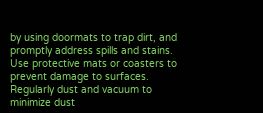by using doormats to trap dirt, and promptly address spills and stains. Use protective mats or coasters to prevent damage to surfaces. Regularly dust and vacuum to minimize dust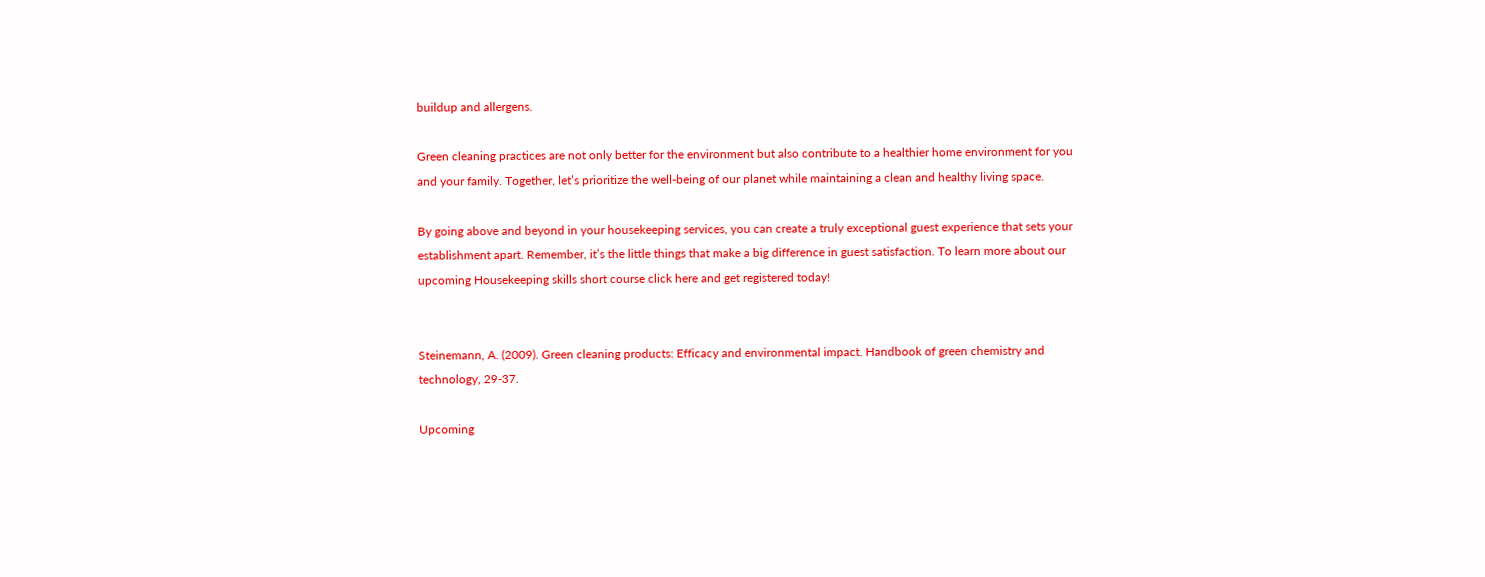buildup and allergens.

Green cleaning practices are not only better for the environment but also contribute to a healthier home environment for you and your family. Together, let’s prioritize the well-being of our planet while maintaining a clean and healthy living space.

By going above and beyond in your housekeeping services, you can create a truly exceptional guest experience that sets your establishment apart. Remember, it’s the little things that make a big difference in guest satisfaction. To learn more about our upcoming Housekeeping skills short course click here and get registered today!


Steinemann, A. (2009). Green cleaning products: Efficacy and environmental impact. Handbook of green chemistry and technology, 29-37.

Upcoming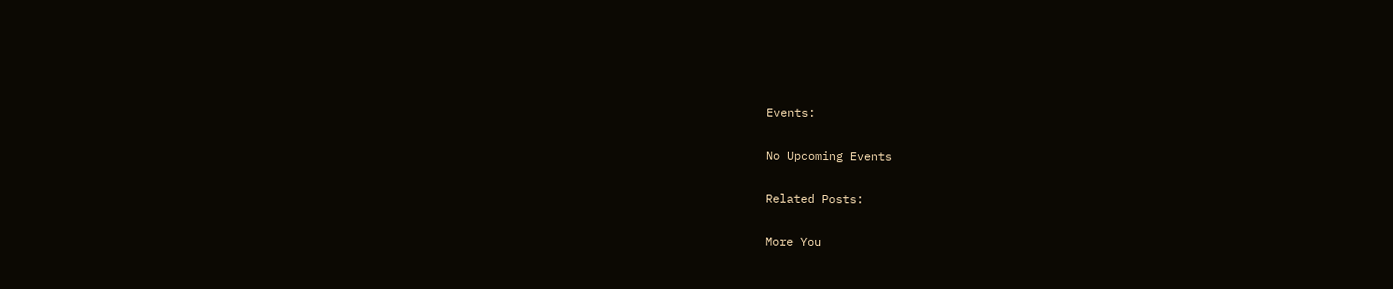Events:

No Upcoming Events

Related Posts:

More You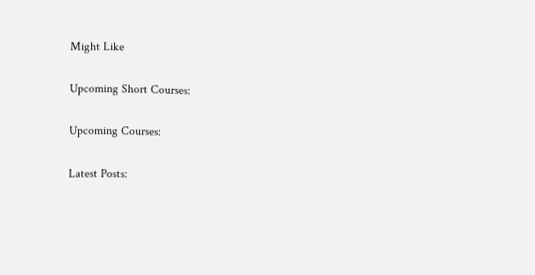Might Like

Upcoming Short Courses:

Upcoming Courses:

Latest Posts: